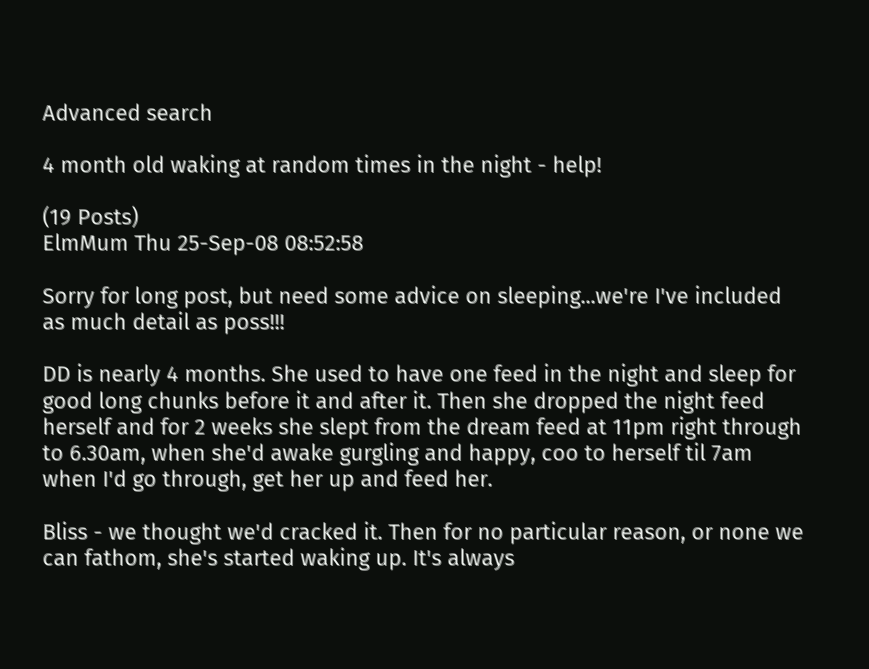Advanced search

4 month old waking at random times in the night - help!

(19 Posts)
ElmMum Thu 25-Sep-08 08:52:58

Sorry for long post, but need some advice on sleeping...we're I've included as much detail as poss!!!

DD is nearly 4 months. She used to have one feed in the night and sleep for good long chunks before it and after it. Then she dropped the night feed herself and for 2 weeks she slept from the dream feed at 11pm right through to 6.30am, when she'd awake gurgling and happy, coo to herself til 7am when I'd go through, get her up and feed her.

Bliss - we thought we'd cracked it. Then for no particular reason, or none we can fathom, she's started waking up. It's always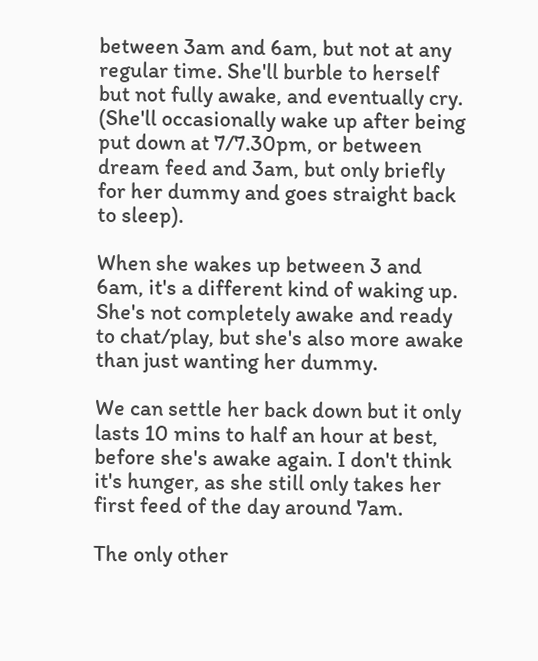between 3am and 6am, but not at any regular time. She'll burble to herself but not fully awake, and eventually cry. (She'll occasionally wake up after being put down at 7/7.30pm, or between dream feed and 3am, but only briefly for her dummy and goes straight back to sleep).

When she wakes up between 3 and 6am, it's a different kind of waking up. She's not completely awake and ready to chat/play, but she's also more awake than just wanting her dummy.

We can settle her back down but it only lasts 10 mins to half an hour at best, before she's awake again. I don't think it's hunger, as she still only takes her first feed of the day around 7am.

The only other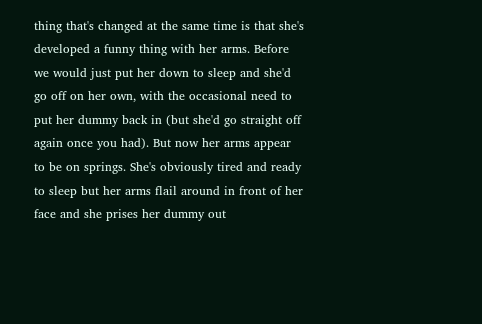thing that's changed at the same time is that she's developed a funny thing with her arms. Before we would just put her down to sleep and she'd go off on her own, with the occasional need to put her dummy back in (but she'd go straight off again once you had). But now her arms appear to be on springs. She's obviously tired and ready to sleep but her arms flail around in front of her face and she prises her dummy out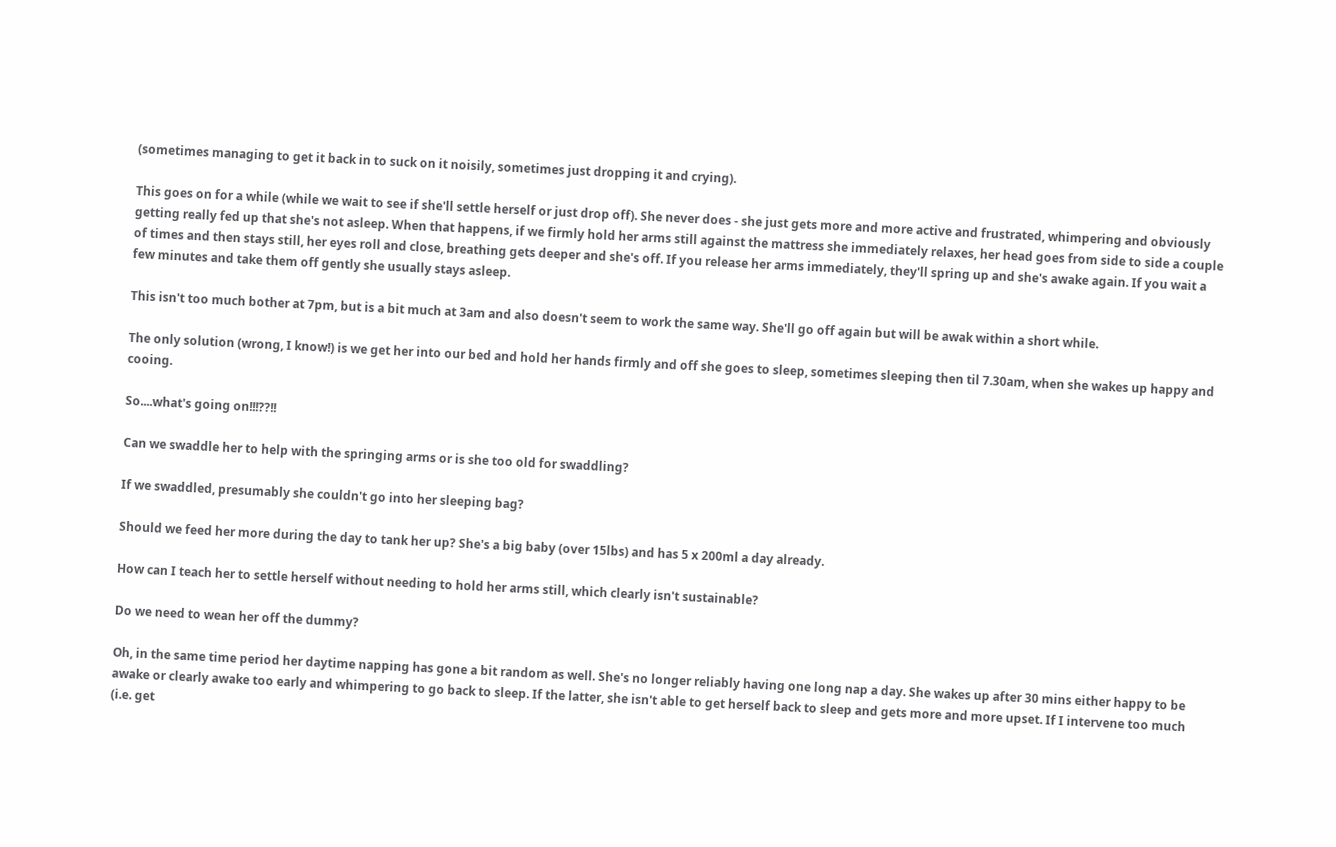(sometimes managing to get it back in to suck on it noisily, sometimes just dropping it and crying).

This goes on for a while (while we wait to see if she'll settle herself or just drop off). She never does - she just gets more and more active and frustrated, whimpering and obviously getting really fed up that she's not asleep. When that happens, if we firmly hold her arms still against the mattress she immediately relaxes, her head goes from side to side a couple of times and then stays still, her eyes roll and close, breathing gets deeper and she's off. If you release her arms immediately, they'll spring up and she's awake again. If you wait a few minutes and take them off gently she usually stays asleep.

This isn't too much bother at 7pm, but is a bit much at 3am and also doesn't seem to work the same way. She'll go off again but will be awak within a short while.

The only solution (wrong, I know!) is we get her into our bed and hold her hands firmly and off she goes to sleep, sometimes sleeping then til 7.30am, when she wakes up happy and cooing.

So....what's going on!!!??!!

Can we swaddle her to help with the springing arms or is she too old for swaddling?

If we swaddled, presumably she couldn't go into her sleeping bag?

Should we feed her more during the day to tank her up? She's a big baby (over 15lbs) and has 5 x 200ml a day already.

How can I teach her to settle herself without needing to hold her arms still, which clearly isn't sustainable?

Do we need to wean her off the dummy?

Oh, in the same time period her daytime napping has gone a bit random as well. She's no longer reliably having one long nap a day. She wakes up after 30 mins either happy to be awake or clearly awake too early and whimpering to go back to sleep. If the latter, she isn't able to get herself back to sleep and gets more and more upset. If I intervene too much (i.e. get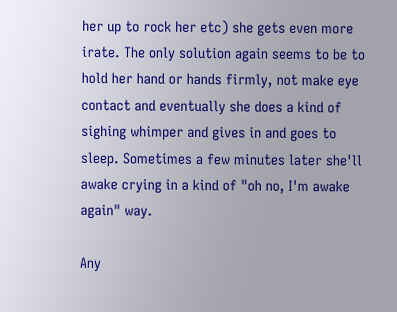her up to rock her etc) she gets even more irate. The only solution again seems to be to hold her hand or hands firmly, not make eye contact and eventually she does a kind of sighing whimper and gives in and goes to sleep. Sometimes a few minutes later she'll awake crying in a kind of "oh no, I'm awake again" way.

Any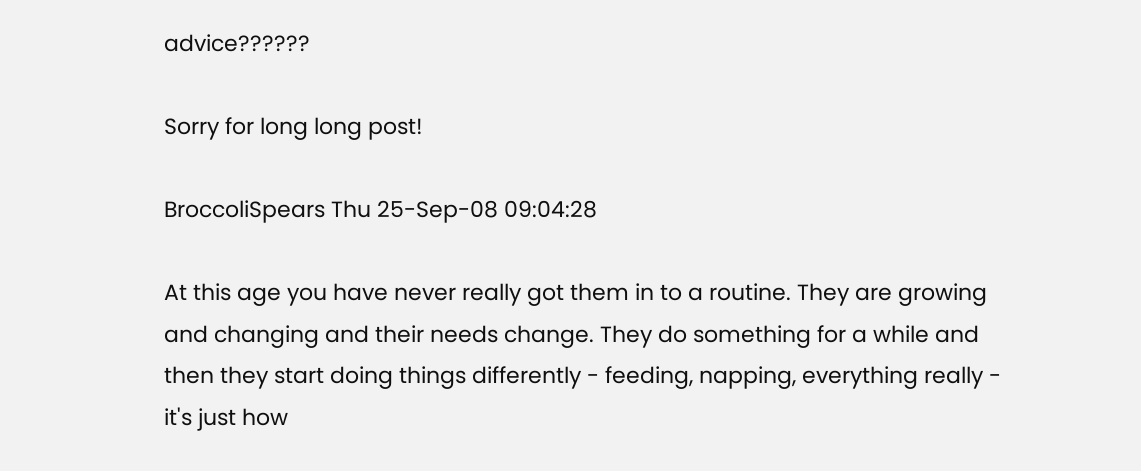advice??????

Sorry for long long post!

BroccoliSpears Thu 25-Sep-08 09:04:28

At this age you have never really got them in to a routine. They are growing and changing and their needs change. They do something for a while and then they start doing things differently - feeding, napping, everything really - it's just how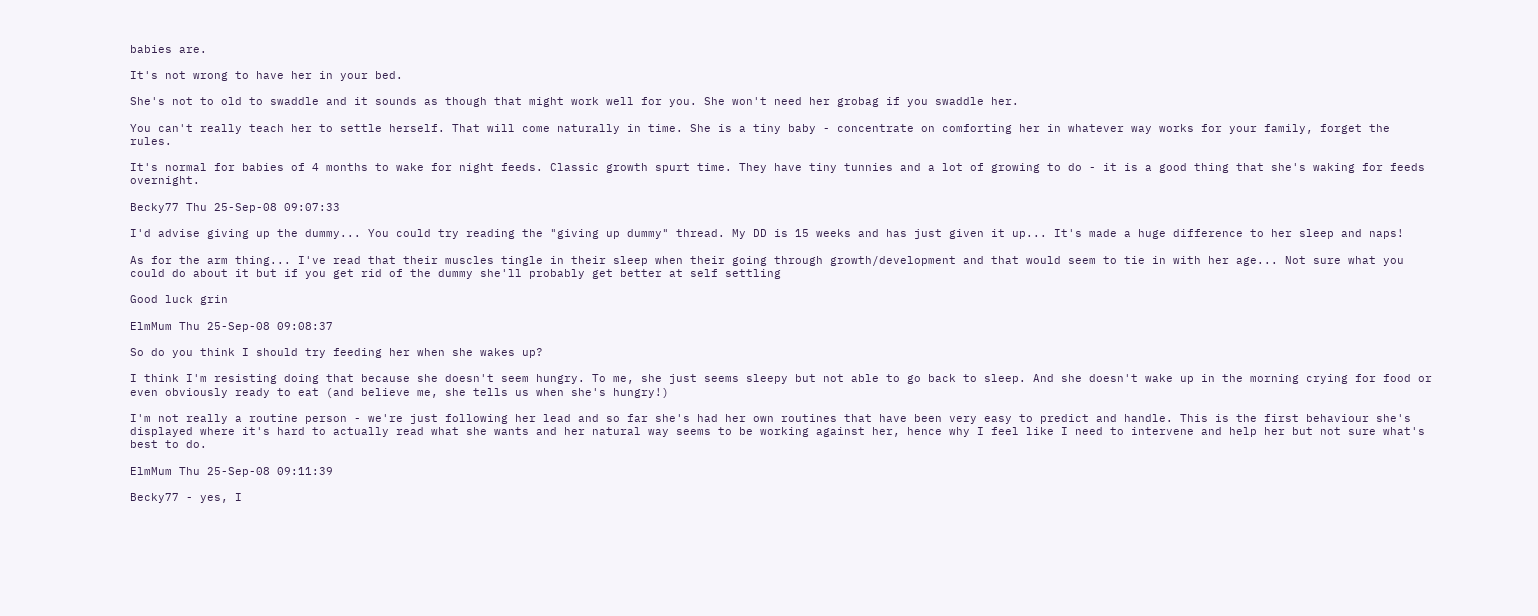babies are.

It's not wrong to have her in your bed.

She's not to old to swaddle and it sounds as though that might work well for you. She won't need her grobag if you swaddle her.

You can't really teach her to settle herself. That will come naturally in time. She is a tiny baby - concentrate on comforting her in whatever way works for your family, forget the rules.

It's normal for babies of 4 months to wake for night feeds. Classic growth spurt time. They have tiny tunnies and a lot of growing to do - it is a good thing that she's waking for feeds overnight.

Becky77 Thu 25-Sep-08 09:07:33

I'd advise giving up the dummy... You could try reading the "giving up dummy" thread. My DD is 15 weeks and has just given it up... It's made a huge difference to her sleep and naps!

As for the arm thing... I've read that their muscles tingle in their sleep when their going through growth/development and that would seem to tie in with her age... Not sure what you could do about it but if you get rid of the dummy she'll probably get better at self settling

Good luck grin

ElmMum Thu 25-Sep-08 09:08:37

So do you think I should try feeding her when she wakes up?

I think I'm resisting doing that because she doesn't seem hungry. To me, she just seems sleepy but not able to go back to sleep. And she doesn't wake up in the morning crying for food or even obviously ready to eat (and believe me, she tells us when she's hungry!)

I'm not really a routine person - we're just following her lead and so far she's had her own routines that have been very easy to predict and handle. This is the first behaviour she's displayed where it's hard to actually read what she wants and her natural way seems to be working against her, hence why I feel like I need to intervene and help her but not sure what's best to do.

ElmMum Thu 25-Sep-08 09:11:39

Becky77 - yes, I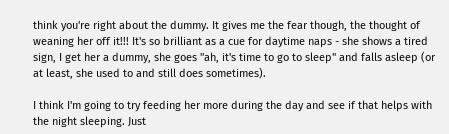think you're right about the dummy. It gives me the fear though, the thought of weaning her off it!!! It's so brilliant as a cue for daytime naps - she shows a tired sign, I get her a dummy, she goes "ah, it's time to go to sleep" and falls asleep (or at least, she used to and still does sometimes).

I think I'm going to try feeding her more during the day and see if that helps with the night sleeping. Just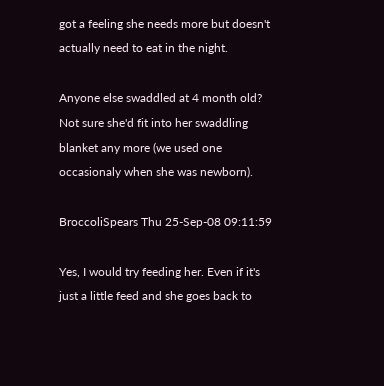got a feeling she needs more but doesn't actually need to eat in the night.

Anyone else swaddled at 4 month old? Not sure she'd fit into her swaddling blanket any more (we used one occasionaly when she was newborn).

BroccoliSpears Thu 25-Sep-08 09:11:59

Yes, I would try feeding her. Even if it's just a little feed and she goes back to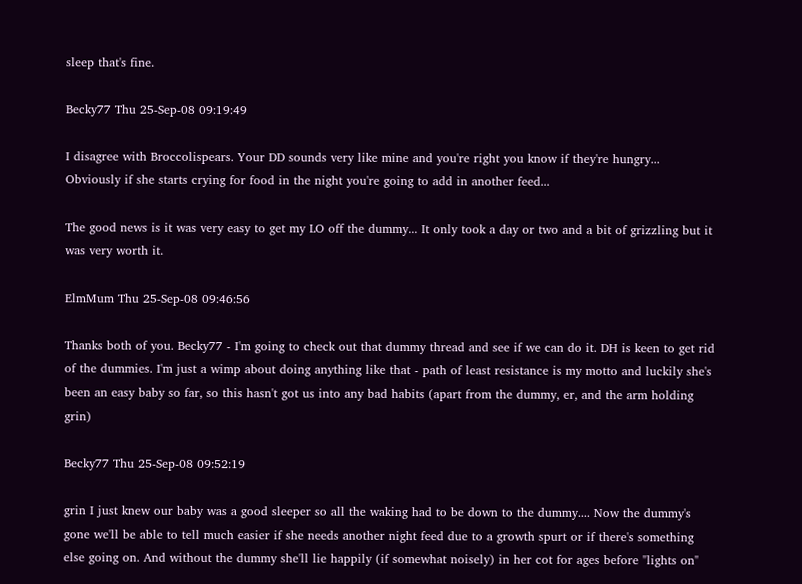sleep that's fine.

Becky77 Thu 25-Sep-08 09:19:49

I disagree with Broccolispears. Your DD sounds very like mine and you're right you know if they're hungry... Obviously if she starts crying for food in the night you're going to add in another feed...

The good news is it was very easy to get my LO off the dummy... It only took a day or two and a bit of grizzling but it was very worth it.

ElmMum Thu 25-Sep-08 09:46:56

Thanks both of you. Becky77 - I'm going to check out that dummy thread and see if we can do it. DH is keen to get rid of the dummies. I'm just a wimp about doing anything like that - path of least resistance is my motto and luckily she's been an easy baby so far, so this hasn't got us into any bad habits (apart from the dummy, er, and the arm holding grin)

Becky77 Thu 25-Sep-08 09:52:19

grin I just knew our baby was a good sleeper so all the waking had to be down to the dummy.... Now the dummy's gone we'll be able to tell much easier if she needs another night feed due to a growth spurt or if there's something else going on. And without the dummy she'll lie happily (if somewhat noisely) in her cot for ages before "lights on"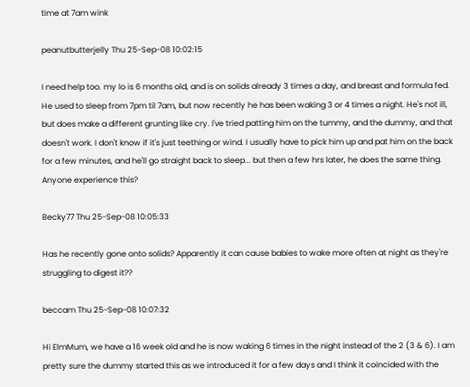time at 7am wink

peanutbutterjelly Thu 25-Sep-08 10:02:15

I need help too. my lo is 6 months old, and is on solids already 3 times a day, and breast and formula fed. He used to sleep from 7pm til 7am, but now recently he has been waking 3 or 4 times a night. He's not ill, but does make a different grunting like cry. I've tried patting him on the tummy, and the dummy, and that doesn't work. I don't know if it's just teething or wind. I usually have to pick him up and pat him on the back for a few minutes, and he'll go straight back to sleep... but then a few hrs later, he does the same thing. Anyone experience this?

Becky77 Thu 25-Sep-08 10:05:33

Has he recently gone onto solids? Apparently it can cause babies to wake more often at night as they're struggling to digest it??

beccam Thu 25-Sep-08 10:07:32

Hi ElmMum, we have a 16 week old and he is now waking 6 times in the night instead of the 2 (3 & 6). I am pretty sure the dummy started this as we introduced it for a few days and I think it coincided with the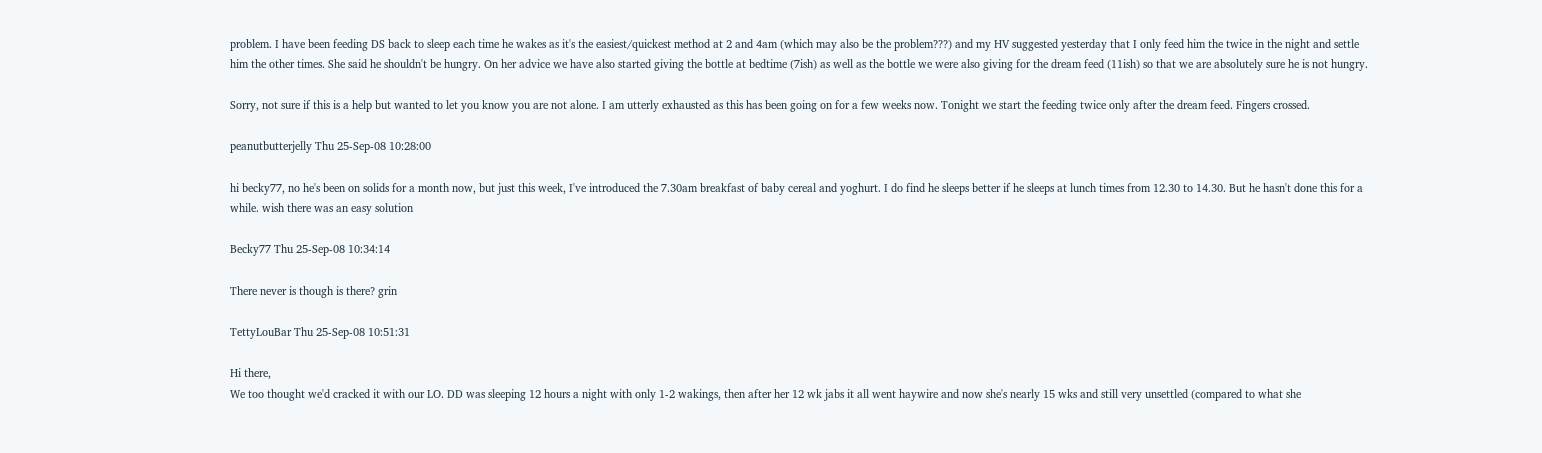problem. I have been feeding DS back to sleep each time he wakes as it's the easiest/quickest method at 2 and 4am (which may also be the problem???) and my HV suggested yesterday that I only feed him the twice in the night and settle him the other times. She said he shouldn't be hungry. On her advice we have also started giving the bottle at bedtime (7ish) as well as the bottle we were also giving for the dream feed (11ish) so that we are absolutely sure he is not hungry.

Sorry, not sure if this is a help but wanted to let you know you are not alone. I am utterly exhausted as this has been going on for a few weeks now. Tonight we start the feeding twice only after the dream feed. Fingers crossed.

peanutbutterjelly Thu 25-Sep-08 10:28:00

hi becky77, no he's been on solids for a month now, but just this week, I've introduced the 7.30am breakfast of baby cereal and yoghurt. I do find he sleeps better if he sleeps at lunch times from 12.30 to 14.30. But he hasn't done this for a while. wish there was an easy solution

Becky77 Thu 25-Sep-08 10:34:14

There never is though is there? grin

TettyLouBar Thu 25-Sep-08 10:51:31

Hi there,
We too thought we'd cracked it with our LO. DD was sleeping 12 hours a night with only 1-2 wakings, then after her 12 wk jabs it all went haywire and now she's nearly 15 wks and still very unsettled (compared to what she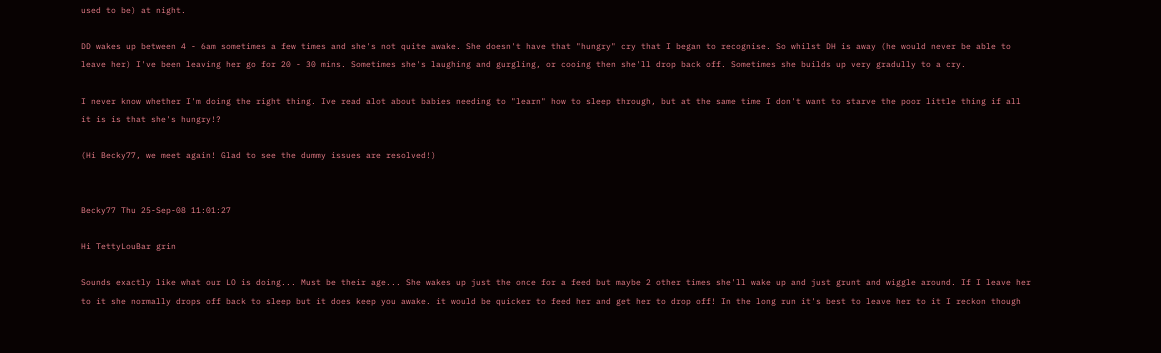used to be) at night.

DD wakes up between 4 - 6am sometimes a few times and she's not quite awake. She doesn't have that "hungry" cry that I began to recognise. So whilst DH is away (he would never be able to leave her) I've been leaving her go for 20 - 30 mins. Sometimes she's laughing and gurgling, or cooing then she'll drop back off. Sometimes she builds up very gradully to a cry.

I never know whether I'm doing the right thing. Ive read alot about babies needing to "learn" how to sleep through, but at the same time I don't want to starve the poor little thing if all it is is that she's hungry!?

(Hi Becky77, we meet again! Glad to see the dummy issues are resolved!)


Becky77 Thu 25-Sep-08 11:01:27

Hi TettyLouBar grin

Sounds exactly like what our LO is doing... Must be their age... She wakes up just the once for a feed but maybe 2 other times she'll wake up and just grunt and wiggle around. If I leave her to it she normally drops off back to sleep but it does keep you awake. it would be quicker to feed her and get her to drop off! In the long run it's best to leave her to it I reckon though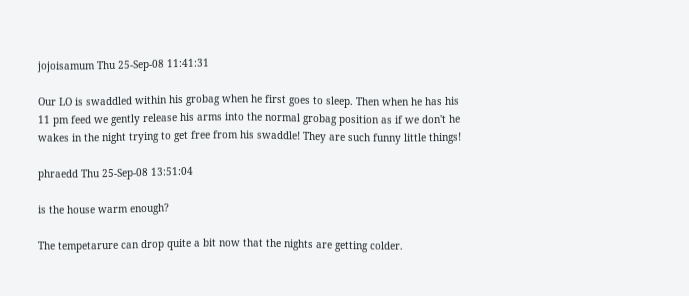jojoisamum Thu 25-Sep-08 11:41:31

Our LO is swaddled within his grobag when he first goes to sleep. Then when he has his 11 pm feed we gently release his arms into the normal grobag position as if we don't he wakes in the night trying to get free from his swaddle! They are such funny little things!

phraedd Thu 25-Sep-08 13:51:04

is the house warm enough?

The tempetarure can drop quite a bit now that the nights are getting colder.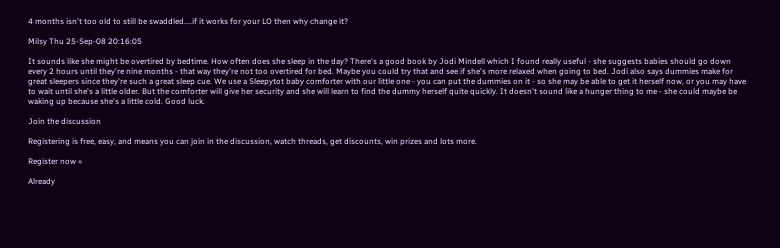4 months isn't too old to still be swaddled....if it works for your LO then why change it?

Milsy Thu 25-Sep-08 20:16:05

It sounds like she might be overtired by bedtime. How often does she sleep in the day? There's a good book by Jodi Mindell which I found really useful - she suggests babies should go down every 2 hours until they're nine months - that way they're not too overtired for bed. Maybe you could try that and see if she's more relaxed when going to bed. Jodi also says dummies make for great sleepers since they're such a great sleep cue. We use a Sleepytot baby comforter with our little one - you can put the dummies on it - so she may be able to get it herself now, or you may have to wait until she's a little older. But the comforter will give her security and she will learn to find the dummy herself quite quickly. It doesn't sound like a hunger thing to me - she could maybe be waking up because she's a little cold. Good luck.

Join the discussion

Registering is free, easy, and means you can join in the discussion, watch threads, get discounts, win prizes and lots more.

Register now »

Already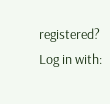registered? Log in with: